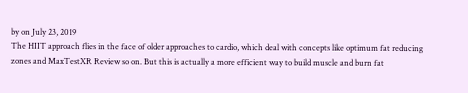by on July 23, 2019
The HIIT approach flies in the face of older approaches to cardio, which deal with concepts like optimum fat reducing zones and MaxTestXR Review so on. But this is actually a more efficient way to build muscle and burn fat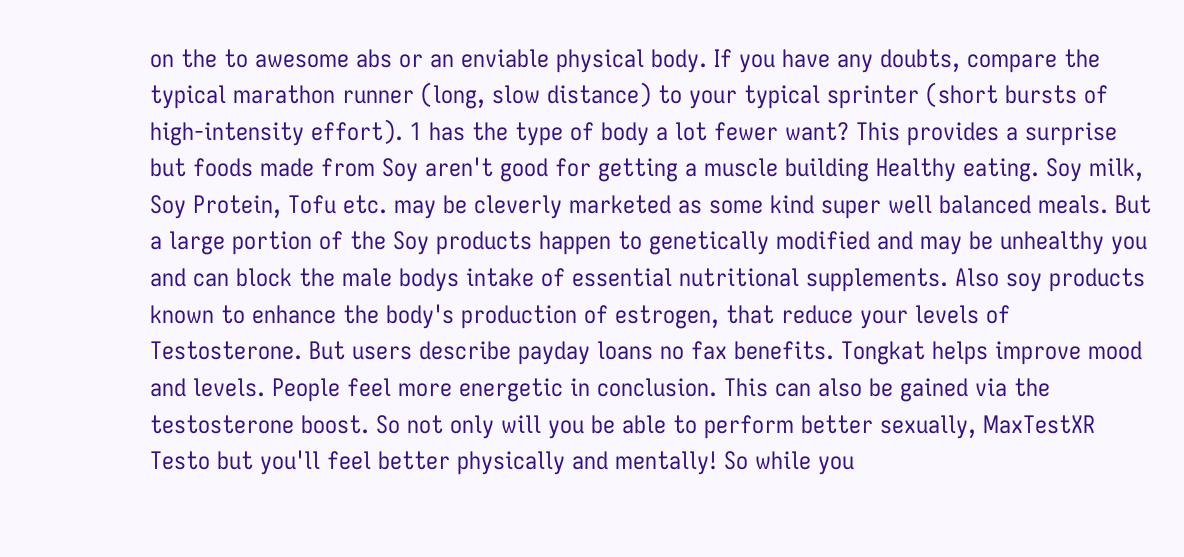on the to awesome abs or an enviable physical body. If you have any doubts, compare the typical marathon runner (long, slow distance) to your typical sprinter (short bursts of high-intensity effort). 1 has the type of body a lot fewer want? This provides a surprise but foods made from Soy aren't good for getting a muscle building Healthy eating. Soy milk, Soy Protein, Tofu etc. may be cleverly marketed as some kind super well balanced meals. But a large portion of the Soy products happen to genetically modified and may be unhealthy you and can block the male bodys intake of essential nutritional supplements. Also soy products known to enhance the body's production of estrogen, that reduce your levels of Testosterone. But users describe payday loans no fax benefits. Tongkat helps improve mood and levels. People feel more energetic in conclusion. This can also be gained via the testosterone boost. So not only will you be able to perform better sexually, MaxTestXR Testo but you'll feel better physically and mentally! So while you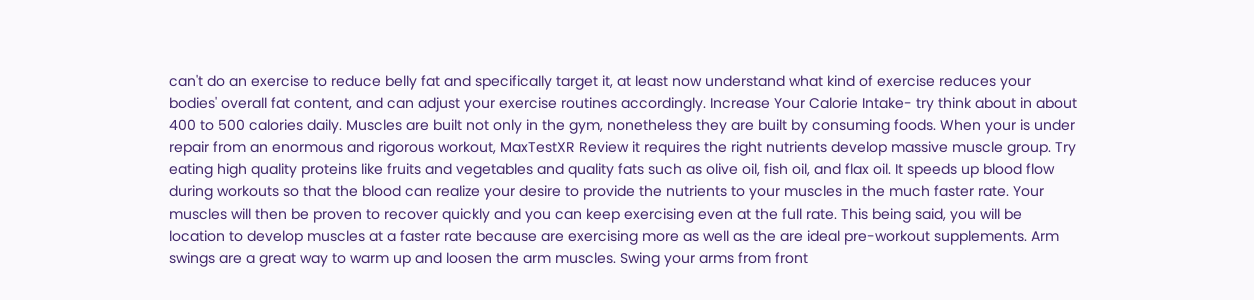can't do an exercise to reduce belly fat and specifically target it, at least now understand what kind of exercise reduces your bodies' overall fat content, and can adjust your exercise routines accordingly. Increase Your Calorie Intake- try think about in about 400 to 500 calories daily. Muscles are built not only in the gym, nonetheless they are built by consuming foods. When your is under repair from an enormous and rigorous workout, MaxTestXR Review it requires the right nutrients develop massive muscle group. Try eating high quality proteins like fruits and vegetables and quality fats such as olive oil, fish oil, and flax oil. It speeds up blood flow during workouts so that the blood can realize your desire to provide the nutrients to your muscles in the much faster rate. Your muscles will then be proven to recover quickly and you can keep exercising even at the full rate. This being said, you will be location to develop muscles at a faster rate because are exercising more as well as the are ideal pre-workout supplements. Arm swings are a great way to warm up and loosen the arm muscles. Swing your arms from front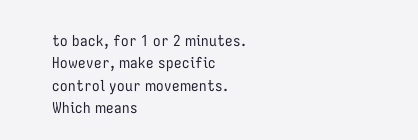to back, for 1 or 2 minutes. However, make specific control your movements. Which means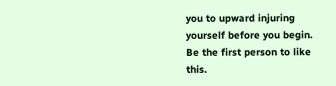you to upward injuring yourself before you begin.
Be the first person to like this.